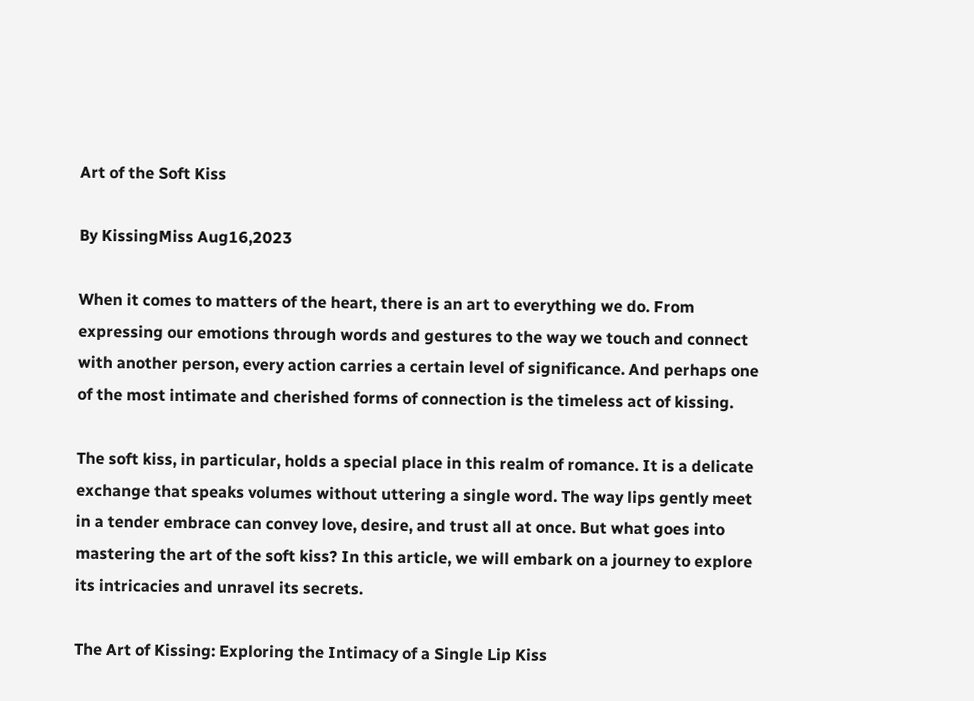Art of the Soft Kiss

By KissingMiss Aug16,2023

When it comes to matters of the heart, there is an art to everything we do. From expressing our emotions through words and gestures to the way we touch and connect with another person, every action carries a certain level of significance. And perhaps one of the most intimate and cherished forms of connection is the timeless act of kissing.

The soft kiss, in particular, holds a special place in this realm of romance. It is a delicate exchange that speaks volumes without uttering a single word. The way lips gently meet in a tender embrace can convey love, desire, and trust all at once. But what goes into mastering the art of the soft kiss? In this article, we will embark on a journey to explore its intricacies and unravel its secrets.

The Art of Kissing: Exploring the Intimacy of a Single Lip Kiss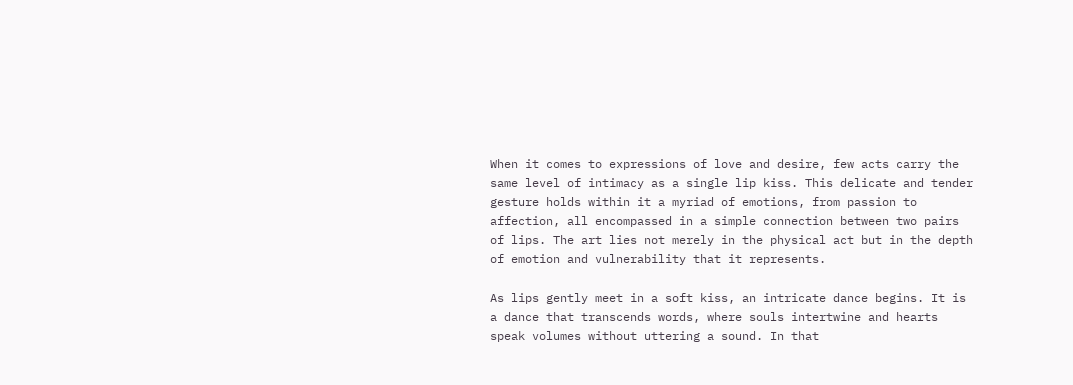When it comes to expressions of love and desire, few acts carry the same level of intimacy as a single lip kiss. This delicate and tender gesture holds within it a myriad of emotions, from passion to affection, all encompassed in a simple connection between two pairs of lips. The art lies not merely in the physical act but in the depth of emotion and vulnerability that it represents.

As lips gently meet in a soft kiss, an intricate dance begins. It is a dance that transcends words, where souls intertwine and hearts speak volumes without uttering a sound. In that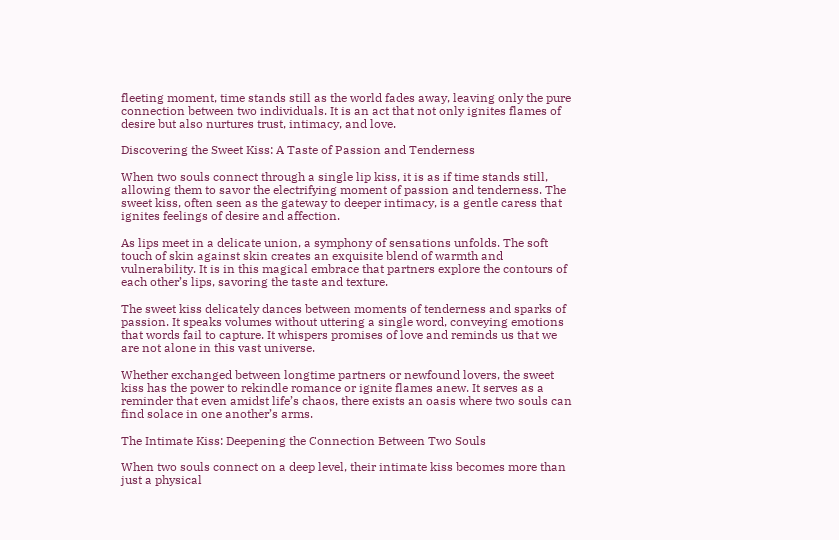fleeting moment, time stands still as the world fades away, leaving only the pure connection between two individuals. It is an act that not only ignites flames of desire but also nurtures trust, intimacy, and love.

Discovering the Sweet Kiss: A Taste of Passion and Tenderness

When two souls connect through a single lip kiss, it is as if time stands still, allowing them to savor the electrifying moment of passion and tenderness. The sweet kiss, often seen as the gateway to deeper intimacy, is a gentle caress that ignites feelings of desire and affection.

As lips meet in a delicate union, a symphony of sensations unfolds. The soft touch of skin against skin creates an exquisite blend of warmth and vulnerability. It is in this magical embrace that partners explore the contours of each other’s lips, savoring the taste and texture.

The sweet kiss delicately dances between moments of tenderness and sparks of passion. It speaks volumes without uttering a single word, conveying emotions that words fail to capture. It whispers promises of love and reminds us that we are not alone in this vast universe.

Whether exchanged between longtime partners or newfound lovers, the sweet kiss has the power to rekindle romance or ignite flames anew. It serves as a reminder that even amidst life’s chaos, there exists an oasis where two souls can find solace in one another’s arms.

The Intimate Kiss: Deepening the Connection Between Two Souls

When two souls connect on a deep level, their intimate kiss becomes more than just a physical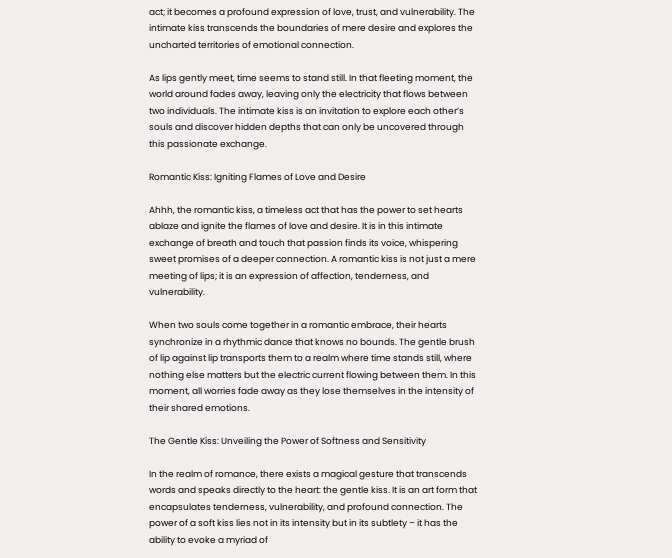act; it becomes a profound expression of love, trust, and vulnerability. The intimate kiss transcends the boundaries of mere desire and explores the uncharted territories of emotional connection.

As lips gently meet, time seems to stand still. In that fleeting moment, the world around fades away, leaving only the electricity that flows between two individuals. The intimate kiss is an invitation to explore each other’s souls and discover hidden depths that can only be uncovered through this passionate exchange.

Romantic Kiss: Igniting Flames of Love and Desire

Ahhh, the romantic kiss, a timeless act that has the power to set hearts ablaze and ignite the flames of love and desire. It is in this intimate exchange of breath and touch that passion finds its voice, whispering sweet promises of a deeper connection. A romantic kiss is not just a mere meeting of lips; it is an expression of affection, tenderness, and vulnerability.

When two souls come together in a romantic embrace, their hearts synchronize in a rhythmic dance that knows no bounds. The gentle brush of lip against lip transports them to a realm where time stands still, where nothing else matters but the electric current flowing between them. In this moment, all worries fade away as they lose themselves in the intensity of their shared emotions.

The Gentle Kiss: Unveiling the Power of Softness and Sensitivity

In the realm of romance, there exists a magical gesture that transcends words and speaks directly to the heart: the gentle kiss. It is an art form that encapsulates tenderness, vulnerability, and profound connection. The power of a soft kiss lies not in its intensity but in its subtlety – it has the ability to evoke a myriad of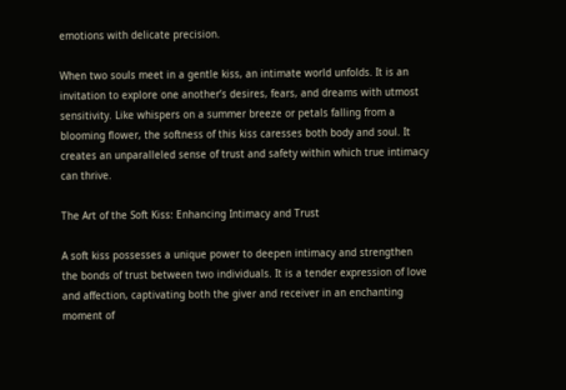emotions with delicate precision.

When two souls meet in a gentle kiss, an intimate world unfolds. It is an invitation to explore one another’s desires, fears, and dreams with utmost sensitivity. Like whispers on a summer breeze or petals falling from a blooming flower, the softness of this kiss caresses both body and soul. It creates an unparalleled sense of trust and safety within which true intimacy can thrive.

The Art of the Soft Kiss: Enhancing Intimacy and Trust

A soft kiss possesses a unique power to deepen intimacy and strengthen the bonds of trust between two individuals. It is a tender expression of love and affection, captivating both the giver and receiver in an enchanting moment of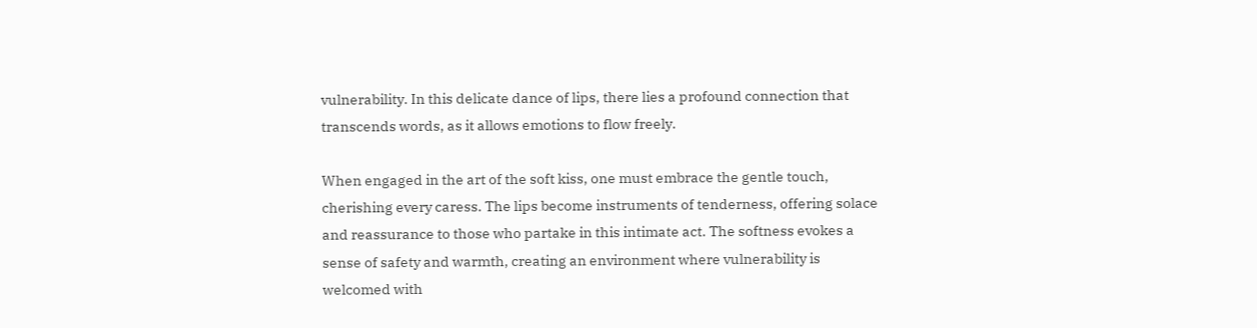vulnerability. In this delicate dance of lips, there lies a profound connection that transcends words, as it allows emotions to flow freely.

When engaged in the art of the soft kiss, one must embrace the gentle touch, cherishing every caress. The lips become instruments of tenderness, offering solace and reassurance to those who partake in this intimate act. The softness evokes a sense of safety and warmth, creating an environment where vulnerability is welcomed with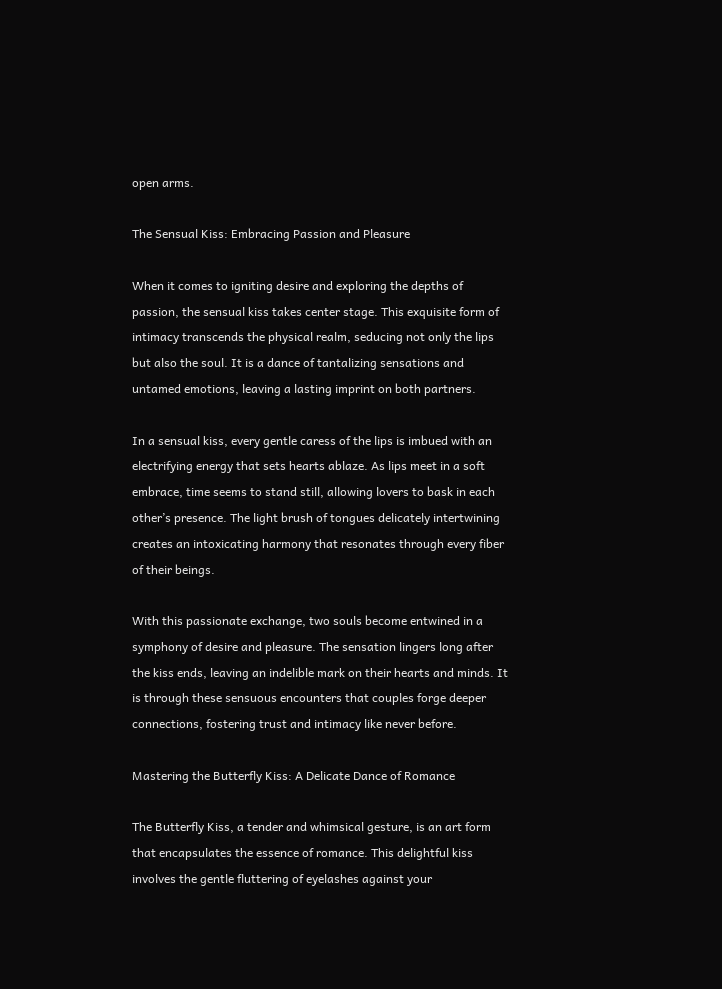open arms.

The Sensual Kiss: Embracing Passion and Pleasure

When it comes to igniting desire and exploring the depths of passion, the sensual kiss takes center stage. This exquisite form of intimacy transcends the physical realm, seducing not only the lips but also the soul. It is a dance of tantalizing sensations and untamed emotions, leaving a lasting imprint on both partners.

In a sensual kiss, every gentle caress of the lips is imbued with an electrifying energy that sets hearts ablaze. As lips meet in a soft embrace, time seems to stand still, allowing lovers to bask in each other’s presence. The light brush of tongues delicately intertwining creates an intoxicating harmony that resonates through every fiber of their beings.

With this passionate exchange, two souls become entwined in a symphony of desire and pleasure. The sensation lingers long after the kiss ends, leaving an indelible mark on their hearts and minds. It is through these sensuous encounters that couples forge deeper connections, fostering trust and intimacy like never before.

Mastering the Butterfly Kiss: A Delicate Dance of Romance

The Butterfly Kiss, a tender and whimsical gesture, is an art form that encapsulates the essence of romance. This delightful kiss involves the gentle fluttering of eyelashes against your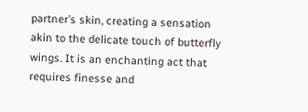partner’s skin, creating a sensation akin to the delicate touch of butterfly wings. It is an enchanting act that requires finesse and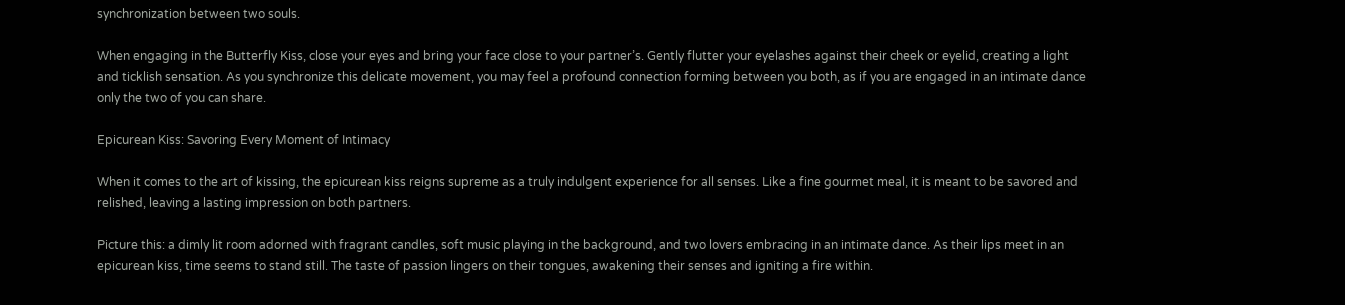synchronization between two souls.

When engaging in the Butterfly Kiss, close your eyes and bring your face close to your partner’s. Gently flutter your eyelashes against their cheek or eyelid, creating a light and ticklish sensation. As you synchronize this delicate movement, you may feel a profound connection forming between you both, as if you are engaged in an intimate dance only the two of you can share.

Epicurean Kiss: Savoring Every Moment of Intimacy

When it comes to the art of kissing, the epicurean kiss reigns supreme as a truly indulgent experience for all senses. Like a fine gourmet meal, it is meant to be savored and relished, leaving a lasting impression on both partners.

Picture this: a dimly lit room adorned with fragrant candles, soft music playing in the background, and two lovers embracing in an intimate dance. As their lips meet in an epicurean kiss, time seems to stand still. The taste of passion lingers on their tongues, awakening their senses and igniting a fire within.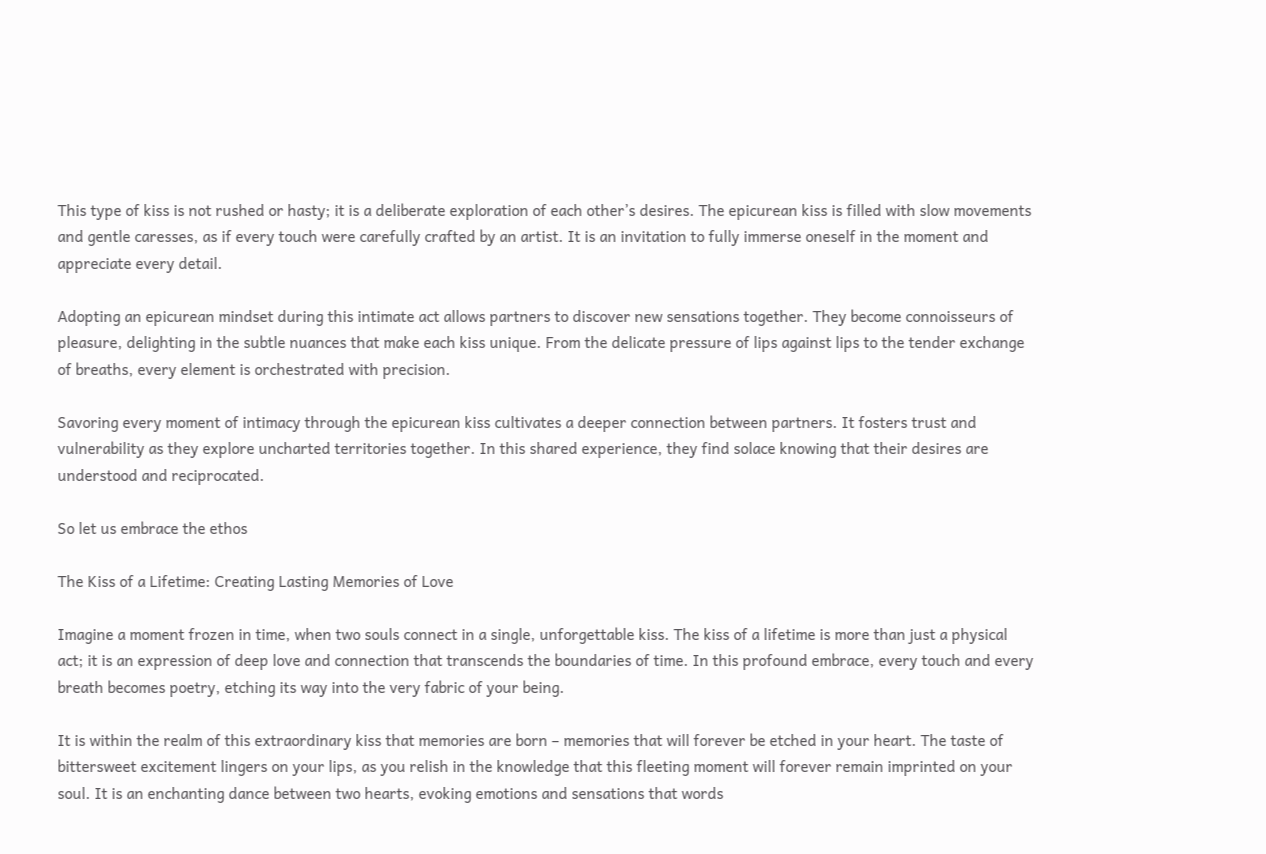This type of kiss is not rushed or hasty; it is a deliberate exploration of each other’s desires. The epicurean kiss is filled with slow movements and gentle caresses, as if every touch were carefully crafted by an artist. It is an invitation to fully immerse oneself in the moment and appreciate every detail.

Adopting an epicurean mindset during this intimate act allows partners to discover new sensations together. They become connoisseurs of pleasure, delighting in the subtle nuances that make each kiss unique. From the delicate pressure of lips against lips to the tender exchange of breaths, every element is orchestrated with precision.

Savoring every moment of intimacy through the epicurean kiss cultivates a deeper connection between partners. It fosters trust and vulnerability as they explore uncharted territories together. In this shared experience, they find solace knowing that their desires are understood and reciprocated.

So let us embrace the ethos

The Kiss of a Lifetime: Creating Lasting Memories of Love

Imagine a moment frozen in time, when two souls connect in a single, unforgettable kiss. The kiss of a lifetime is more than just a physical act; it is an expression of deep love and connection that transcends the boundaries of time. In this profound embrace, every touch and every breath becomes poetry, etching its way into the very fabric of your being.

It is within the realm of this extraordinary kiss that memories are born – memories that will forever be etched in your heart. The taste of bittersweet excitement lingers on your lips, as you relish in the knowledge that this fleeting moment will forever remain imprinted on your soul. It is an enchanting dance between two hearts, evoking emotions and sensations that words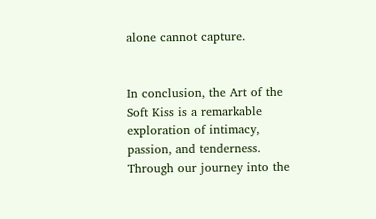alone cannot capture.


In conclusion, the Art of the Soft Kiss is a remarkable exploration of intimacy, passion, and tenderness. Through our journey into the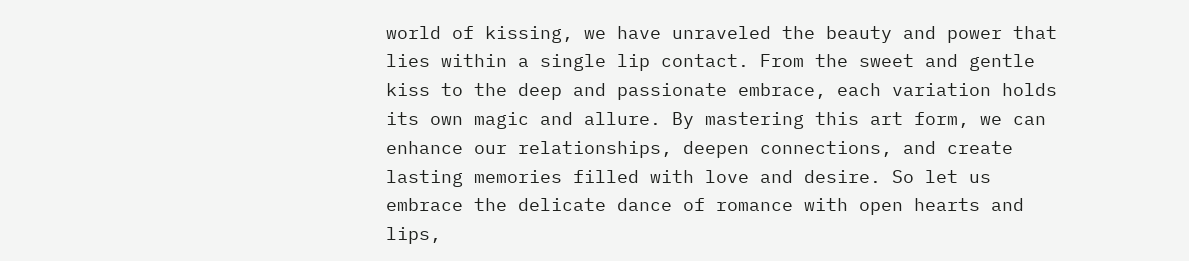world of kissing, we have unraveled the beauty and power that lies within a single lip contact. From the sweet and gentle kiss to the deep and passionate embrace, each variation holds its own magic and allure. By mastering this art form, we can enhance our relationships, deepen connections, and create lasting memories filled with love and desire. So let us embrace the delicate dance of romance with open hearts and lips,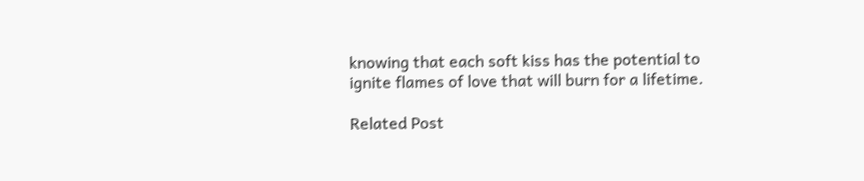knowing that each soft kiss has the potential to ignite flames of love that will burn for a lifetime.

Related Post